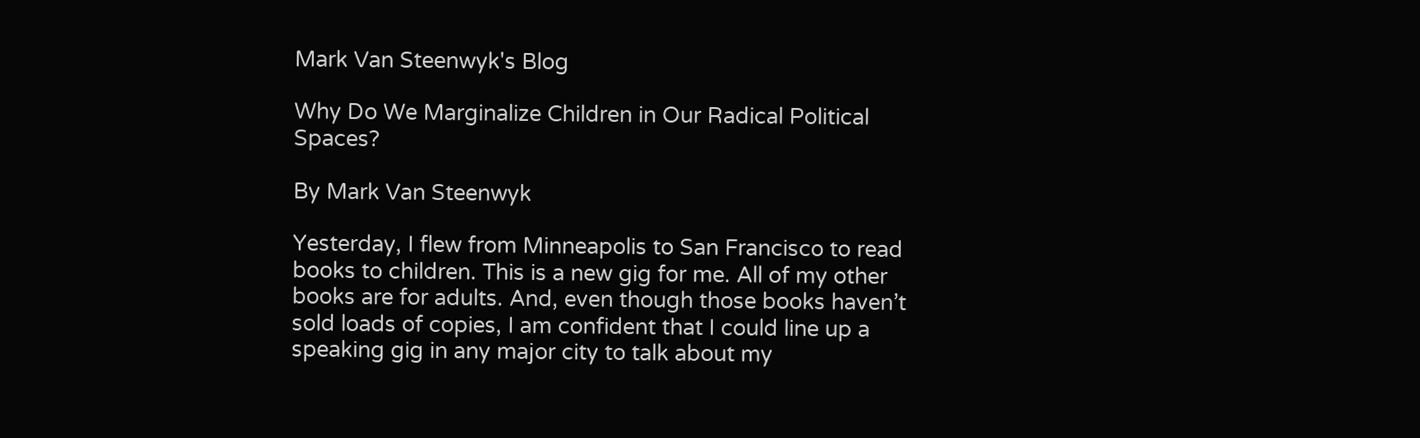Mark Van Steenwyk's Blog

Why Do We Marginalize Children in Our Radical Political Spaces?

By Mark Van Steenwyk

Yesterday, I flew from Minneapolis to San Francisco to read books to children. This is a new gig for me. All of my other books are for adults. And, even though those books haven’t sold loads of copies, I am confident that I could line up a speaking gig in any major city to talk about my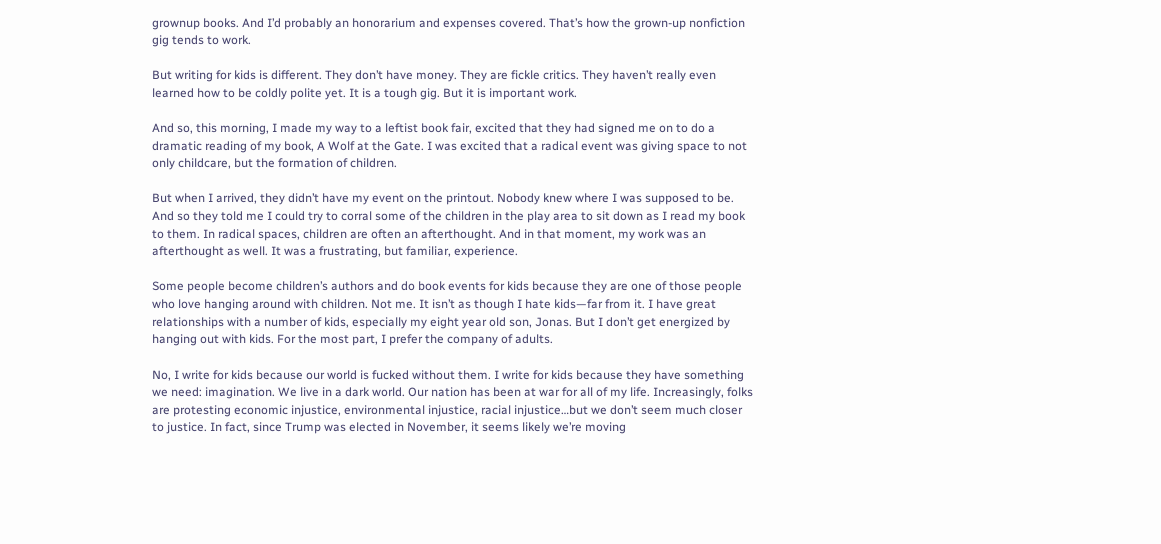grownup books. And I’d probably an honorarium and expenses covered. That’s how the grown-up nonfiction gig tends to work.

But writing for kids is different. They don’t have money. They are fickle critics. They haven’t really even learned how to be coldly polite yet. It is a tough gig. But it is important work.

And so, this morning, I made my way to a leftist book fair, excited that they had signed me on to do a dramatic reading of my book, A Wolf at the Gate. I was excited that a radical event was giving space to not only childcare, but the formation of children.

But when I arrived, they didn’t have my event on the printout. Nobody knew where I was supposed to be. And so they told me I could try to corral some of the children in the play area to sit down as I read my book to them. In radical spaces, children are often an afterthought. And in that moment, my work was an afterthought as well. It was a frustrating, but familiar, experience.

Some people become children’s authors and do book events for kids because they are one of those people who love hanging around with children. Not me. It isn’t as though I hate kids—far from it. I have great relationships with a number of kids, especially my eight year old son, Jonas. But I don’t get energized by hanging out with kids. For the most part, I prefer the company of adults.

No, I write for kids because our world is fucked without them. I write for kids because they have something we need: imagination. We live in a dark world. Our nation has been at war for all of my life. Increasingly, folks are protesting economic injustice, environmental injustice, racial injustice…but we don’t seem much closer to justice. In fact, since Trump was elected in November, it seems likely we’re moving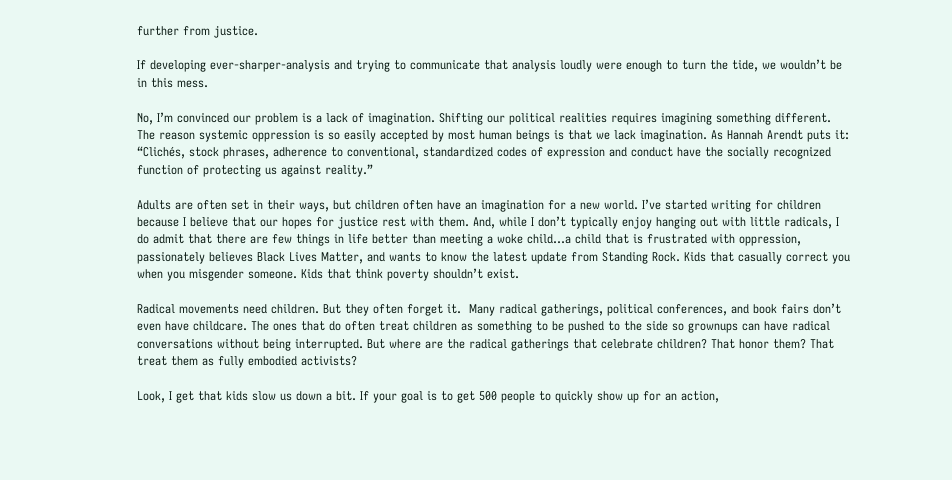further from justice.

If developing ever-sharper-analysis and trying to communicate that analysis loudly were enough to turn the tide, we wouldn’t be in this mess.

No, I’m convinced our problem is a lack of imagination. Shifting our political realities requires imagining something different. The reason systemic oppression is so easily accepted by most human beings is that we lack imagination. As Hannah Arendt puts it: “Clichés, stock phrases, adherence to conventional, standardized codes of expression and conduct have the socially recognized function of protecting us against reality.”

Adults are often set in their ways, but children often have an imagination for a new world. I’ve started writing for children because I believe that our hopes for justice rest with them. And, while I don’t typically enjoy hanging out with little radicals, I do admit that there are few things in life better than meeting a woke child…a child that is frustrated with oppression, passionately believes Black Lives Matter, and wants to know the latest update from Standing Rock. Kids that casually correct you when you misgender someone. Kids that think poverty shouldn’t exist.

Radical movements need children. But they often forget it.  Many radical gatherings, political conferences, and book fairs don’t even have childcare. The ones that do often treat children as something to be pushed to the side so grownups can have radical conversations without being interrupted. But where are the radical gatherings that celebrate children? That honor them? That treat them as fully embodied activists?

Look, I get that kids slow us down a bit. If your goal is to get 500 people to quickly show up for an action,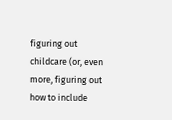figuring out childcare (or, even more, figuring out how to include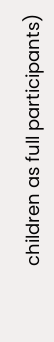children as full participants)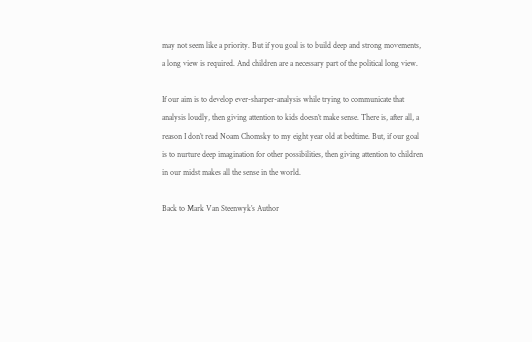may not seem like a priority. But if you goal is to build deep and strong movements, a long view is required. And children are a necessary part of the political long view.

If our aim is to develop ever-sharper-analysis while trying to communicate that analysis loudly, then giving attention to kids doesn’t make sense. There is, after all, a reason I don’t read Noam Chomsky to my eight year old at bedtime. But, if our goal is to nurture deep imagination for other possibilities, then giving attention to children in our midst makes all the sense in the world.

Back to Mark Van Steenwyk’s Author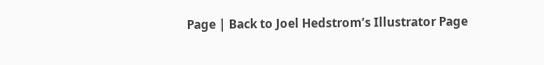Page | Back to Joel Hedstrom’s Illustrator Page